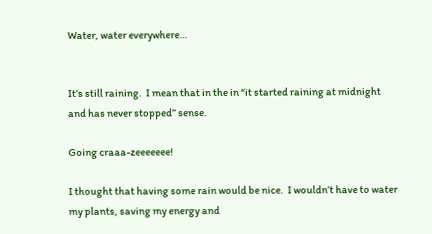Water, water everywhere…


It’s still raining.  I mean that in the in “it started raining at midnight and has never stopped” sense.

Going craaa-zeeeeeee!

I thought that having some rain would be nice.  I wouldn’t have to water my plants, saving my energy and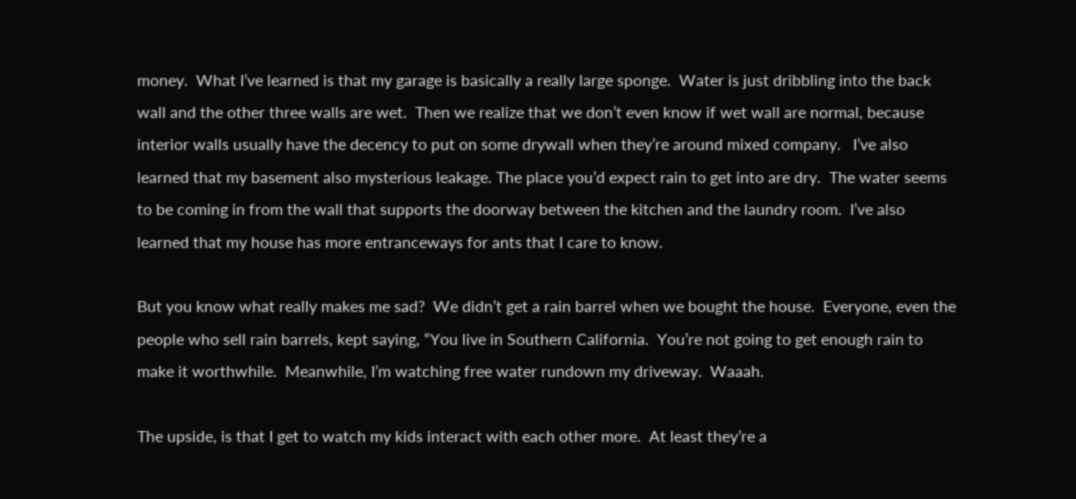money.  What I’ve learned is that my garage is basically a really large sponge.  Water is just dribbling into the back wall and the other three walls are wet.  Then we realize that we don’t even know if wet wall are normal, because interior walls usually have the decency to put on some drywall when they’re around mixed company.   I’ve also learned that my basement also mysterious leakage. The place you’d expect rain to get into are dry.  The water seems to be coming in from the wall that supports the doorway between the kitchen and the laundry room.  I’ve also learned that my house has more entranceways for ants that I care to know.

But you know what really makes me sad?  We didn’t get a rain barrel when we bought the house.  Everyone, even the people who sell rain barrels, kept saying, “You live in Southern California.  You’re not going to get enough rain to make it worthwhile.  Meanwhile, I’m watching free water rundown my driveway.  Waaah.

The upside, is that I get to watch my kids interact with each other more.  At least they’re a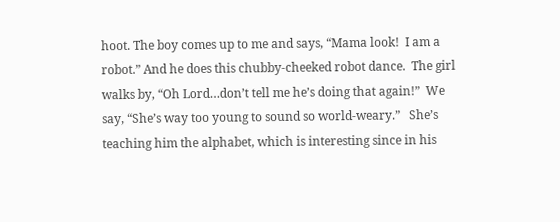hoot. The boy comes up to me and says, “Mama look!  I am a robot.” And he does this chubby-cheeked robot dance.  The girl walks by, “Oh Lord…don’t tell me he’s doing that again!”  We say, “She’s way too young to sound so world-weary.”   She’s teaching him the alphabet, which is interesting since in his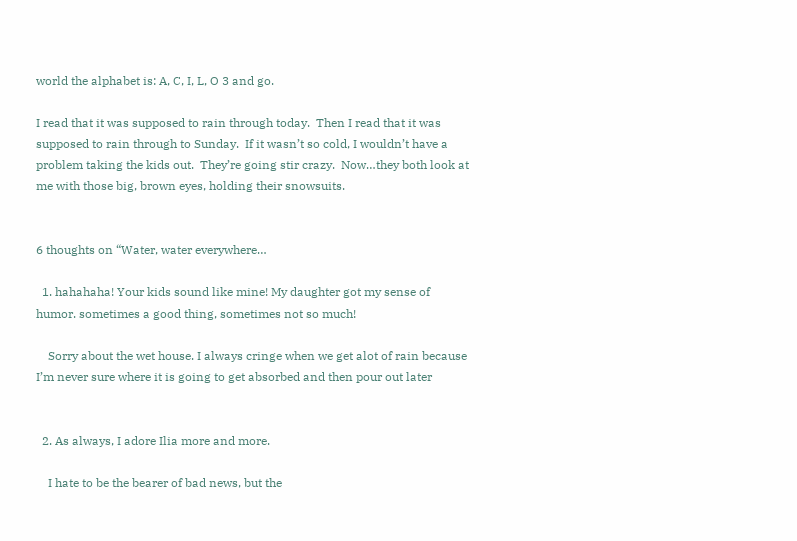world the alphabet is: A, C, I, L, O 3 and go.

I read that it was supposed to rain through today.  Then I read that it was supposed to rain through to Sunday.  If it wasn’t so cold, I wouldn’t have a problem taking the kids out.  They’re going stir crazy.  Now…they both look at me with those big, brown eyes, holding their snowsuits.


6 thoughts on “Water, water everywhere…

  1. hahahaha! Your kids sound like mine! My daughter got my sense of humor. sometimes a good thing, sometimes not so much!

    Sorry about the wet house. I always cringe when we get alot of rain because I’m never sure where it is going to get absorbed and then pour out later


  2. As always, I adore Ilia more and more.

    I hate to be the bearer of bad news, but the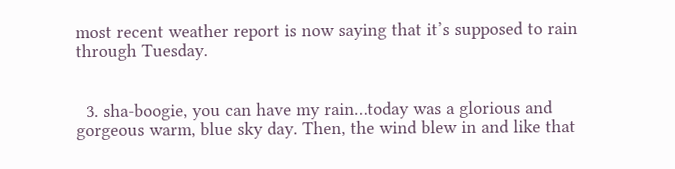most recent weather report is now saying that it’s supposed to rain through Tuesday.


  3. sha-boogie, you can have my rain…today was a glorious and gorgeous warm, blue sky day. Then, the wind blew in and like that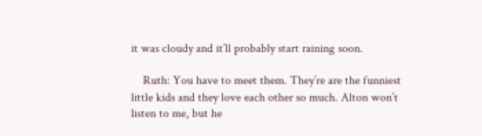it was cloudy and it’ll probably start raining soon.

    Ruth: You have to meet them. They’re are the funniest little kids and they love each other so much. Alton won’t listen to me, but he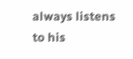always listens to his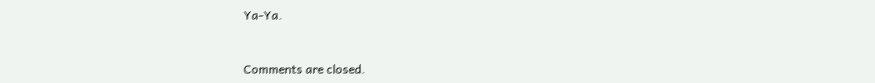Ya-Ya.


Comments are closed.